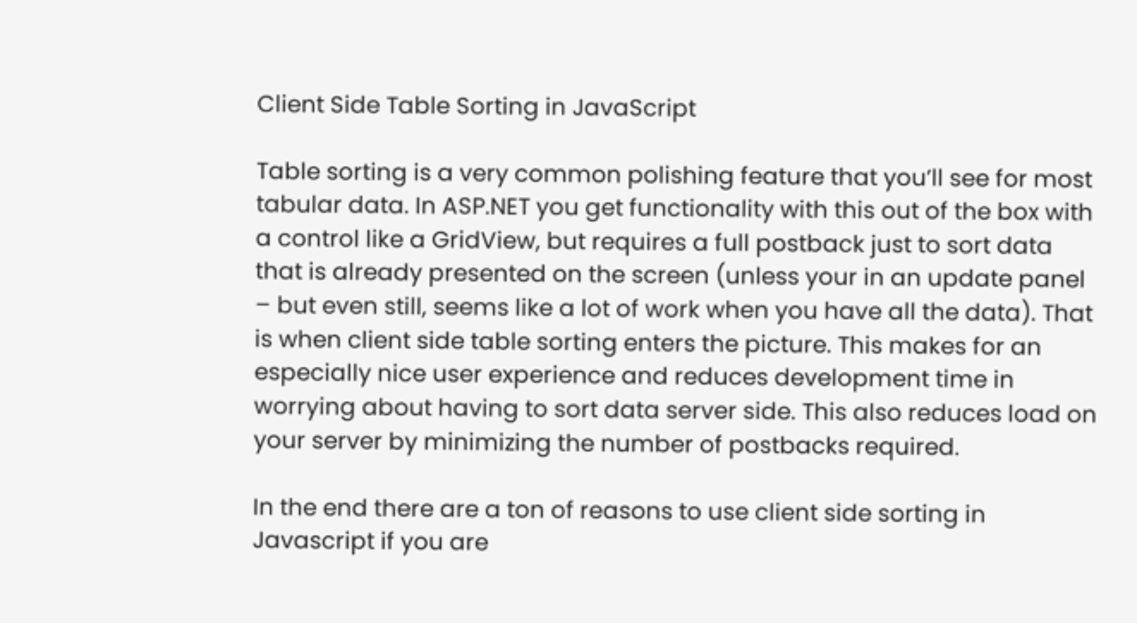Client Side Table Sorting in JavaScript

Table sorting is a very common polishing feature that you’ll see for most tabular data. In ASP.NET you get functionality with this out of the box with a control like a GridView, but requires a full postback just to sort data that is already presented on the screen (unless your in an update panel – but even still, seems like a lot of work when you have all the data). That is when client side table sorting enters the picture. This makes for an especially nice user experience and reduces development time in worrying about having to sort data server side. This also reduces load on your server by minimizing the number of postbacks required.

In the end there are a ton of reasons to use client side sorting in Javascript if you are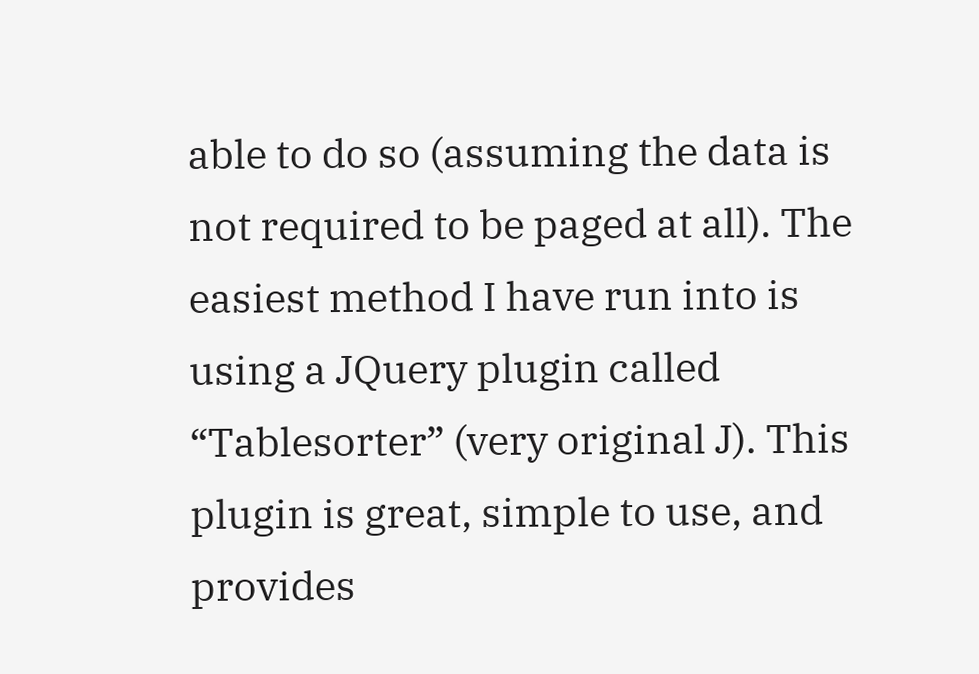able to do so (assuming the data is not required to be paged at all). The easiest method I have run into is using a JQuery plugin called “Tablesorter” (very original J). This plugin is great, simple to use, and provides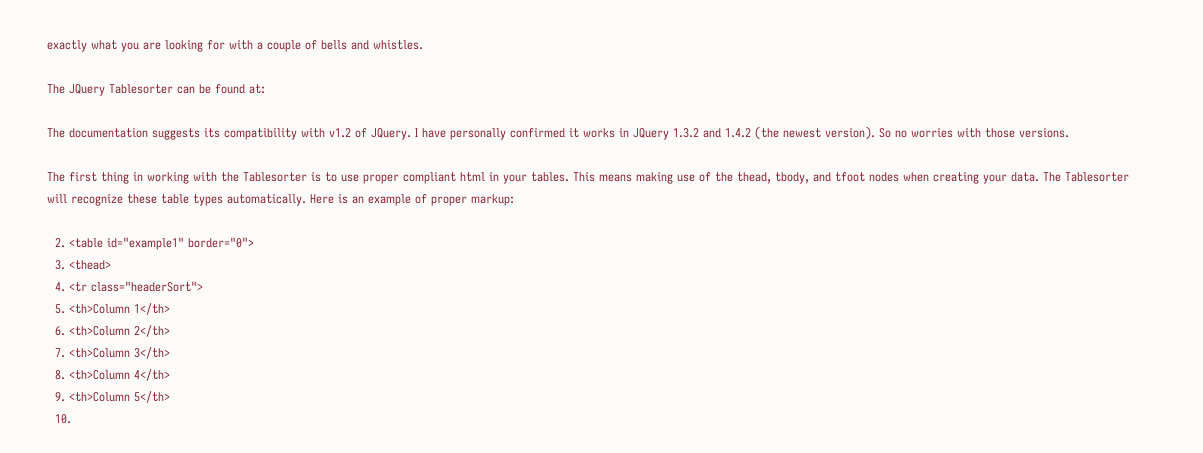exactly what you are looking for with a couple of bells and whistles.

The JQuery Tablesorter can be found at:

The documentation suggests its compatibility with v1.2 of JQuery. I have personally confirmed it works in JQuery 1.3.2 and 1.4.2 (the newest version). So no worries with those versions.

The first thing in working with the Tablesorter is to use proper compliant html in your tables. This means making use of the thead, tbody, and tfoot nodes when creating your data. The Tablesorter will recognize these table types automatically. Here is an example of proper markup:

  2. <table id="example1" border="0">
  3. <thead>
  4. <tr class="headerSort">
  5. <th>Column 1</th>
  6. <th>Column 2</th>
  7. <th>Column 3</th>
  8. <th>Column 4</th>
  9. <th>Column 5</th>
  10.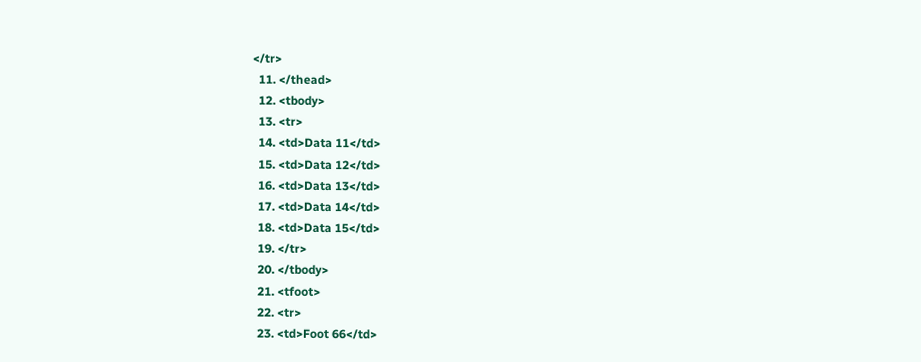</tr>
  11. </thead>
  12. <tbody>
  13. <tr>
  14. <td>Data 11</td>
  15. <td>Data 12</td>
  16. <td>Data 13</td>
  17. <td>Data 14</td>
  18. <td>Data 15</td>
  19. </tr>
  20. </tbody>
  21. <tfoot>
  22. <tr>
  23. <td>Foot 66</td>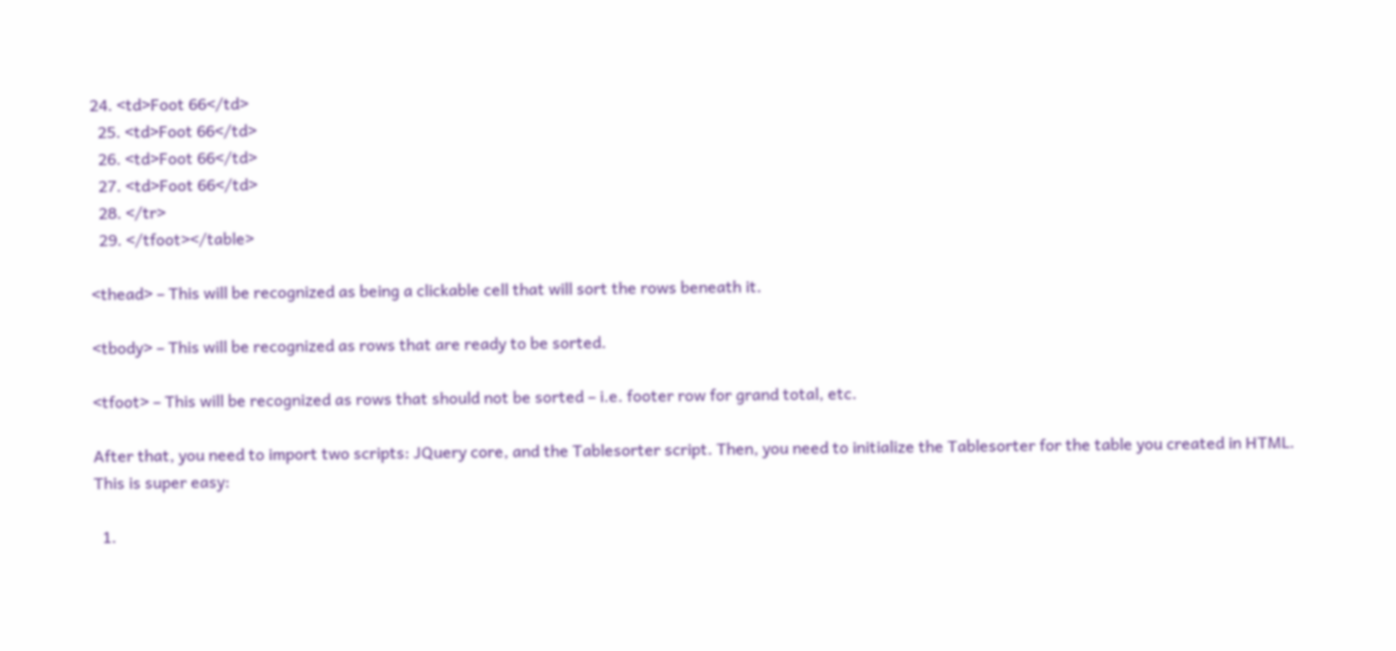24. <td>Foot 66</td>
  25. <td>Foot 66</td>
  26. <td>Foot 66</td>
  27. <td>Foot 66</td>
  28. </tr>
  29. </tfoot></table>

<thead> – This will be recognized as being a clickable cell that will sort the rows beneath it.

<tbody> – This will be recognized as rows that are ready to be sorted.

<tfoot> – This will be recognized as rows that should not be sorted – i.e. footer row for grand total, etc.

After that, you need to import two scripts: JQuery core, and the Tablesorter script. Then, you need to initialize the Tablesorter for the table you created in HTML. This is super easy:

  1.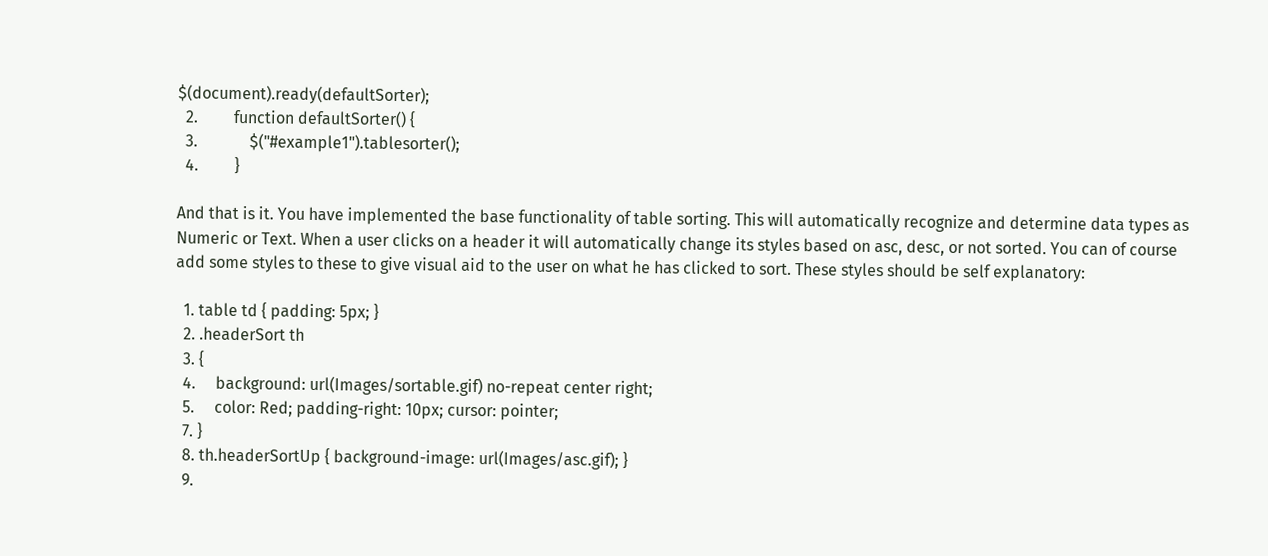$(document).ready(defaultSorter);
  2.         function defaultSorter() {
  3.             $("#example1").tablesorter();
  4.         }

And that is it. You have implemented the base functionality of table sorting. This will automatically recognize and determine data types as Numeric or Text. When a user clicks on a header it will automatically change its styles based on asc, desc, or not sorted. You can of course add some styles to these to give visual aid to the user on what he has clicked to sort. These styles should be self explanatory:

  1. table td { padding: 5px; }
  2. .headerSort th
  3. {
  4.     background: url(Images/sortable.gif) no-repeat center right;
  5.     color: Red; padding-right: 10px; cursor: pointer;
  7. }
  8. th.headerSortUp { background-image: url(Images/asc.gif); }
  9.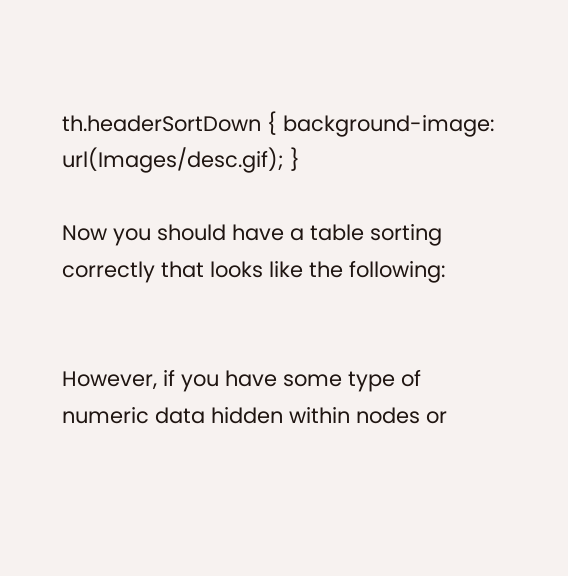th.headerSortDown { background-image: url(Images/desc.gif); }

Now you should have a table sorting correctly that looks like the following:


However, if you have some type of numeric data hidden within nodes or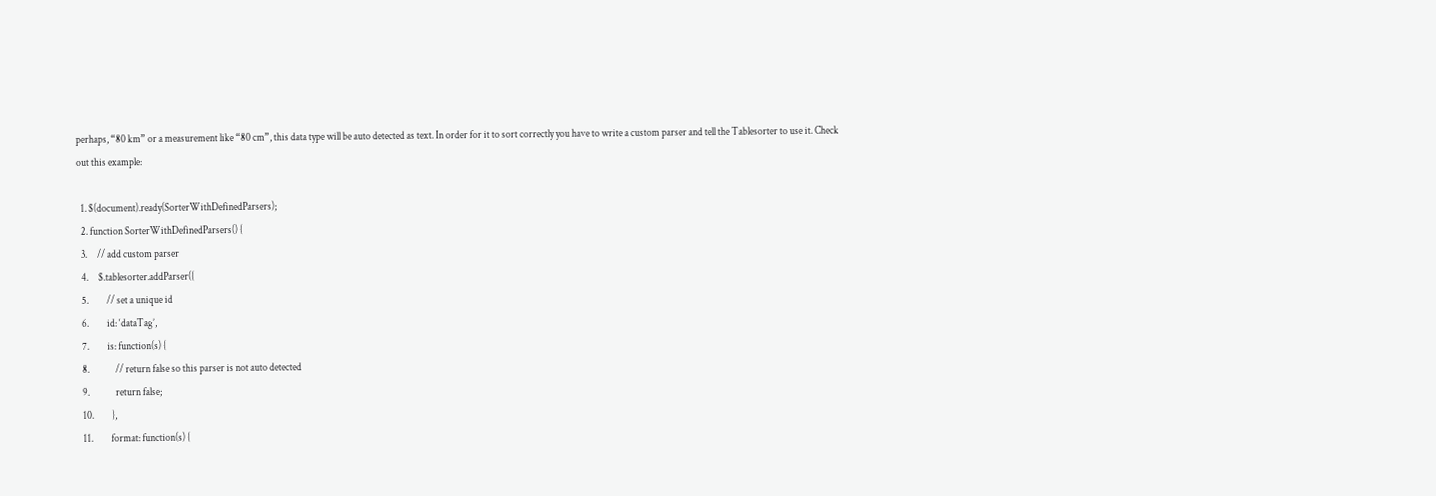perhaps, “80 km” or a measurement like “80 cm”, this data type will be auto detected as text. In order for it to sort correctly you have to write a custom parser and tell the Tablesorter to use it. Check out this example:

  1. $(document).ready(SorterWithDefinedParsers);
  2. function SorterWithDefinedParsers() {
  3.     // add custom parser
  4.     $.tablesorter.addParser({
  5.         // set a unique id
  6.         id: ‘dataTag’,
  7.         is: function(s) {
  8.             // return false so this parser is not auto detected
  9.             return false;
  10.         },
  11.         format: function(s) {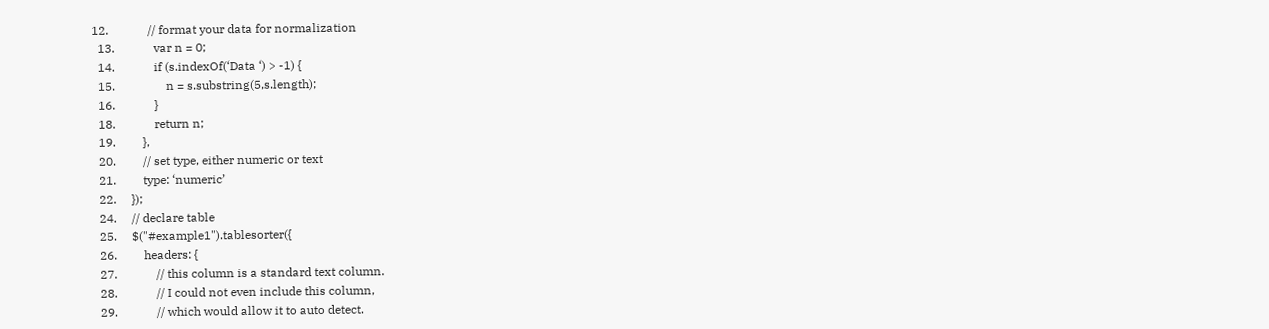12.             // format your data for normalization
  13.             var n = 0;
  14.             if (s.indexOf(‘Data ‘) > -1) {
  15.                 n = s.substring(5,s.length);
  16.             }
  18.             return n;
  19.         },
  20.         // set type, either numeric or text
  21.         type: ‘numeric’
  22.     });
  24.     // declare table
  25.     $("#example1").tablesorter({
  26.         headers: {
  27.             // this column is a standard text column.
  28.             // I could not even include this column,
  29.             // which would allow it to auto detect.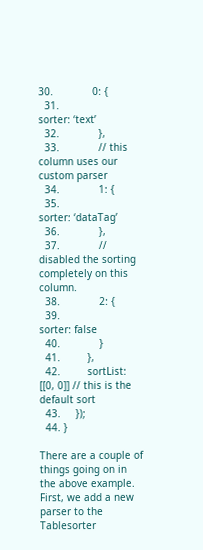30.             0: {
  31.                 sorter: ‘text’
  32.             },
  33.             // this column uses our custom parser
  34.             1: {
  35.                 sorter: ‘dataTag’
  36.             },
  37.             // disabled the sorting completely on this column.
  38.             2: {
  39.                 sorter: false
  40.             }
  41.         },
  42.         sortList: [[0, 0]] // this is the default sort
  43.     });
  44. }

There are a couple of things going on in the above example. First, we add a new parser to the Tablesorter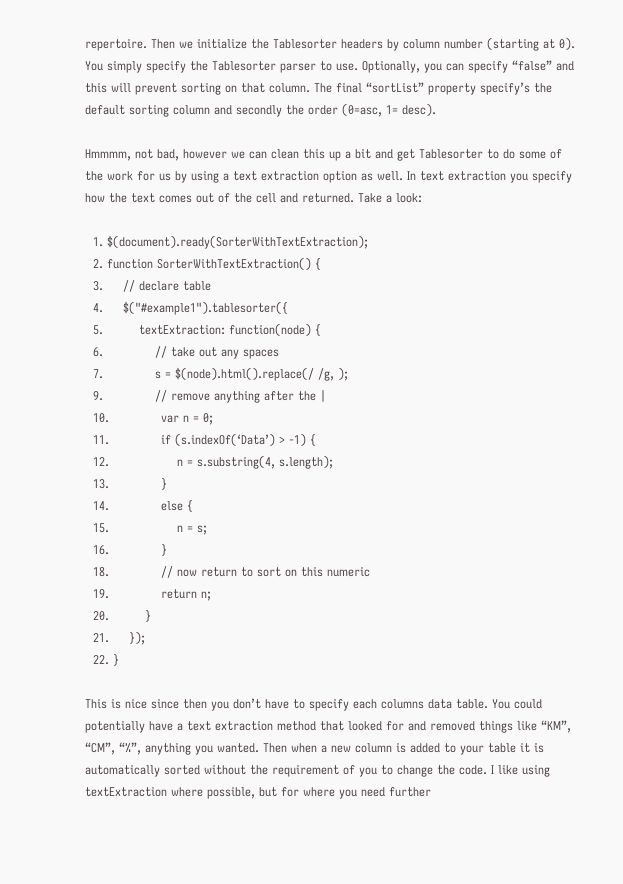repertoire. Then we initialize the Tablesorter headers by column number (starting at 0). You simply specify the Tablesorter parser to use. Optionally, you can specify “false” and this will prevent sorting on that column. The final “sortList” property specify’s the default sorting column and secondly the order (0=asc, 1= desc).

Hmmmm, not bad, however we can clean this up a bit and get Tablesorter to do some of the work for us by using a text extraction option as well. In text extraction you specify how the text comes out of the cell and returned. Take a look:

  1. $(document).ready(SorterWithTextExtraction);
  2. function SorterWithTextExtraction() {
  3.     // declare table
  4.     $("#example1").tablesorter({
  5.         textExtraction: function(node) {
  6.             // take out any spaces
  7.             s = $(node).html().replace(/ /g, );
  9.             // remove anything after the |
  10.             var n = 0;
  11.             if (s.indexOf(‘Data’) > -1) {
  12.                 n = s.substring(4, s.length);
  13.             }
  14.             else {
  15.                 n = s;
  16.             }
  18.             // now return to sort on this numeric
  19.             return n;
  20.         }
  21.     });
  22. }

This is nice since then you don’t have to specify each columns data table. You could potentially have a text extraction method that looked for and removed things like “KM”, “CM”, “%”, anything you wanted. Then when a new column is added to your table it is automatically sorted without the requirement of you to change the code. I like using textExtraction where possible, but for where you need further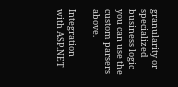granularity or specialized business logic you can use the custom parsers above.

Integration with ASP.NET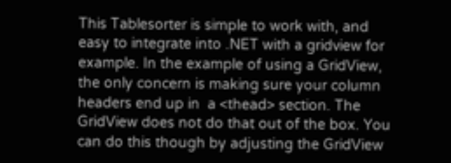This Tablesorter is simple to work with, and easy to integrate into .NET with a gridview for example. In the example of using a GridView, the only concern is making sure your column headers end up in  a <thead> section. The GridView does not do that out of the box. You can do this though by adjusting the GridView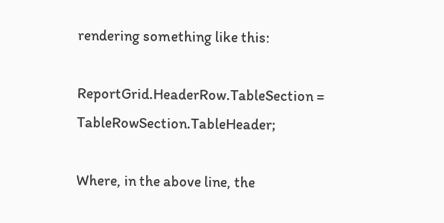rendering something like this:

ReportGrid.HeaderRow.TableSection = TableRowSection.TableHeader;

Where, in the above line, the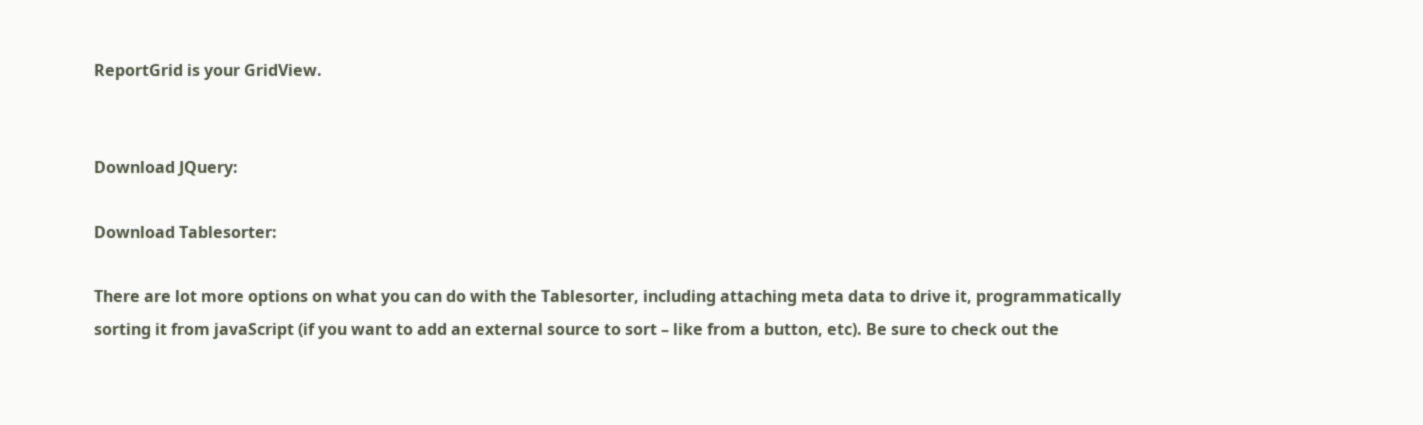ReportGrid is your GridView.


Download JQuery:

Download Tablesorter:

There are lot more options on what you can do with the Tablesorter, including attaching meta data to drive it, programmatically sorting it from javaScript (if you want to add an external source to sort – like from a button, etc). Be sure to check out the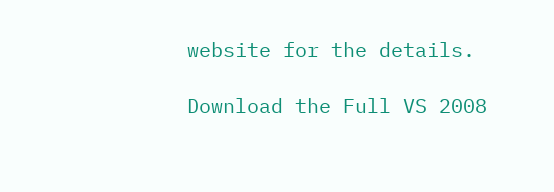website for the details.

Download the Full VS 2008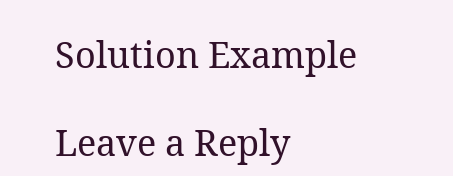Solution Example

Leave a Reply